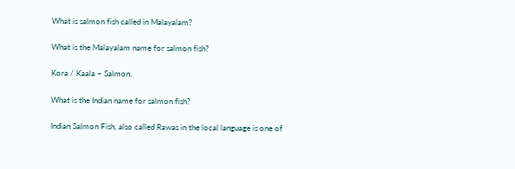What is salmon fish called in Malayalam?

What is the Malayalam name for salmon fish?

Kora / Kaala – Salmon.

What is the Indian name for salmon fish?

Indian Salmon Fish, also called Rawas in the local language is one of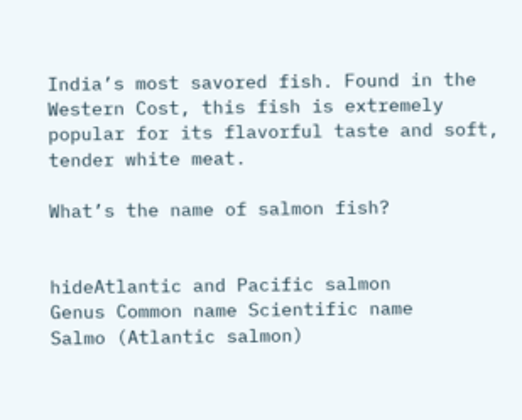India’s most savored fish. Found in the Western Cost, this fish is extremely popular for its flavorful taste and soft, tender white meat.

What’s the name of salmon fish?


hideAtlantic and Pacific salmon
Genus Common name Scientific name
Salmo (Atlantic salmon)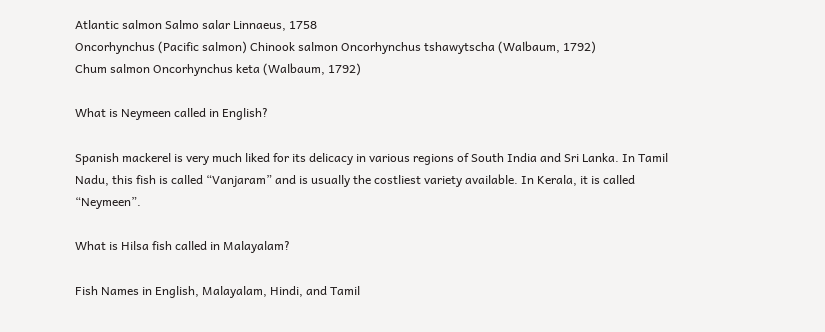Atlantic salmon Salmo salar Linnaeus, 1758
Oncorhynchus (Pacific salmon) Chinook salmon Oncorhynchus tshawytscha (Walbaum, 1792)
Chum salmon Oncorhynchus keta (Walbaum, 1792)

What is Neymeen called in English?

Spanish mackerel is very much liked for its delicacy in various regions of South India and Sri Lanka. In Tamil Nadu, this fish is called “Vanjaram” and is usually the costliest variety available. In Kerala, it is called “Neymeen”.

What is Hilsa fish called in Malayalam?

Fish Names in English, Malayalam, Hindi, and Tamil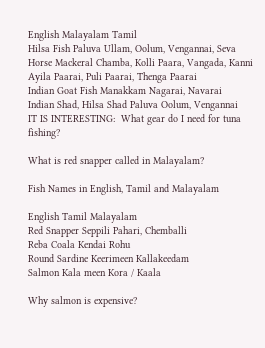English Malayalam Tamil
Hilsa Fish Paluva Ullam, Oolum, Vengannai, Seva
Horse Mackeral Chamba, Kolli Paara, Vangada, Kanni Ayila Paarai, Puli Paarai, Thenga Paarai
Indian Goat Fish Manakkam Nagarai, Navarai
Indian Shad, Hilsa Shad Paluva Oolum, Vengannai
IT IS INTERESTING:  What gear do I need for tuna fishing?

What is red snapper called in Malayalam?

Fish Names in English, Tamil and Malayalam

English Tamil Malayalam
Red Snapper Seppili Pahari, Chemballi
Reba Coala Kendai Rohu
Round Sardine Keerimeen Kallakeedam
Salmon Kala meen Kora / Kaala

Why salmon is expensive?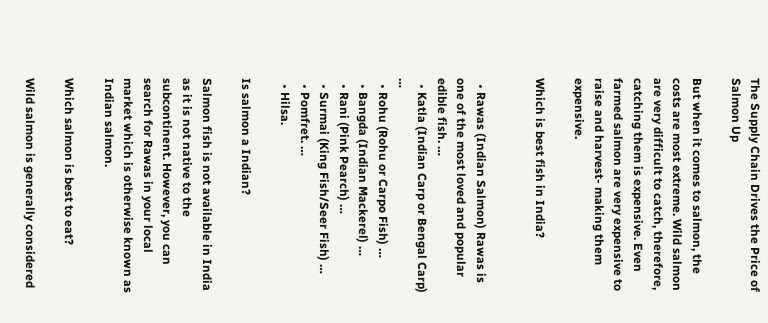The Supply Chain Drives the Price of Salmon Up

But when it comes to salmon, the costs are most extreme. Wild salmon are very difficult to catch, therefore, catching them is expensive. Even farmed salmon are very expensive to raise and harvest- making them expensive.

Which is best fish in India?


  • Rawas (Indian Salmon) Rawas is one of the most loved and popular edible fish. …
  • Katla (Indian Carp or Bengal Carp) …
  • Rohu (Rohu or Carpo Fish) …
  • Bangda (Indian Mackerel) …
  • Rani (Pink Pearch) …
  • Surmai (King Fish/Seer Fish) …
  • Pomfret. …
  • Hilsa.

Is salmon a Indian?

Salmon fish is not available in India as it is not native to the subcontinent. However, you can search for Rawas in your local market which is otherwise known as Indian salmon.

Which salmon is best to eat?

Wild salmon is generally considered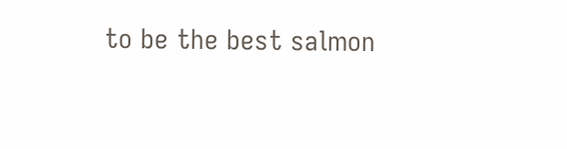to be the best salmon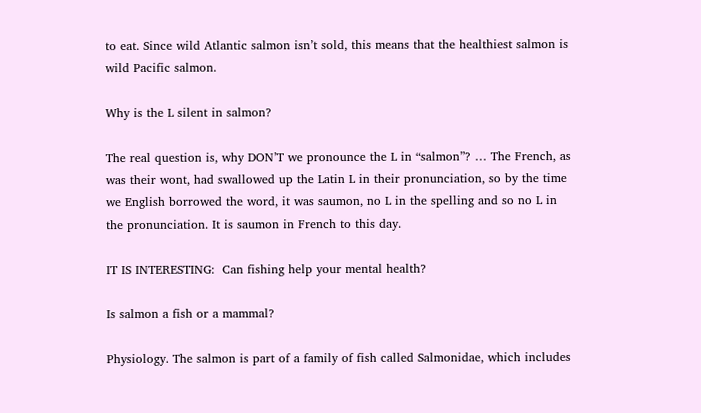to eat. Since wild Atlantic salmon isn’t sold, this means that the healthiest salmon is wild Pacific salmon.

Why is the L silent in salmon?

The real question is, why DON’T we pronounce the L in “salmon”? … The French, as was their wont, had swallowed up the Latin L in their pronunciation, so by the time we English borrowed the word, it was saumon, no L in the spelling and so no L in the pronunciation. It is saumon in French to this day.

IT IS INTERESTING:  Can fishing help your mental health?

Is salmon a fish or a mammal?

Physiology. The salmon is part of a family of fish called Salmonidae, which includes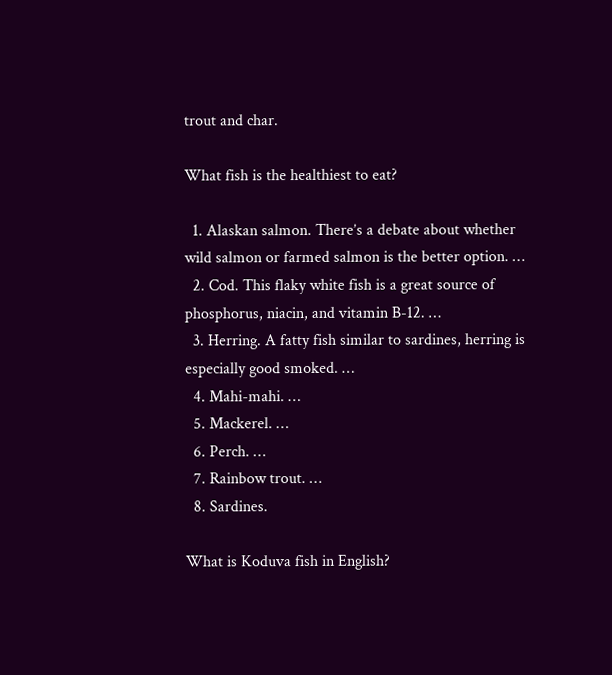trout and char.

What fish is the healthiest to eat?

  1. Alaskan salmon. There’s a debate about whether wild salmon or farmed salmon is the better option. …
  2. Cod. This flaky white fish is a great source of phosphorus, niacin, and vitamin B-12. …
  3. Herring. A fatty fish similar to sardines, herring is especially good smoked. …
  4. Mahi-mahi. …
  5. Mackerel. …
  6. Perch. …
  7. Rainbow trout. …
  8. Sardines.

What is Koduva fish in English?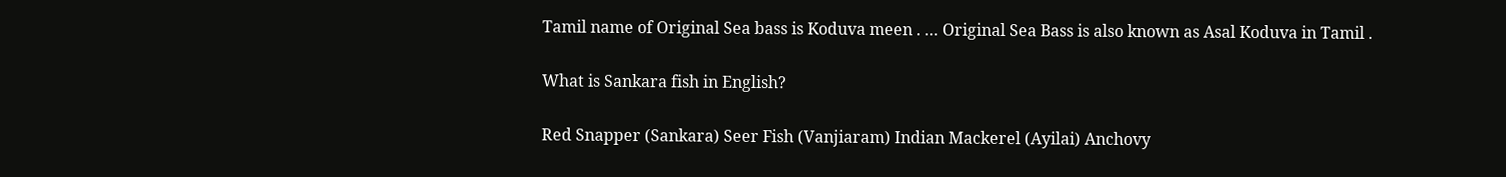Tamil name of Original Sea bass is Koduva meen . … Original Sea Bass is also known as Asal Koduva in Tamil .

What is Sankara fish in English?

Red Snapper (Sankara) Seer Fish (Vanjiaram) Indian Mackerel (Ayilai) Anchovy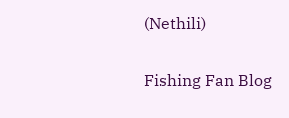(Nethili)

Fishing Fan Blog